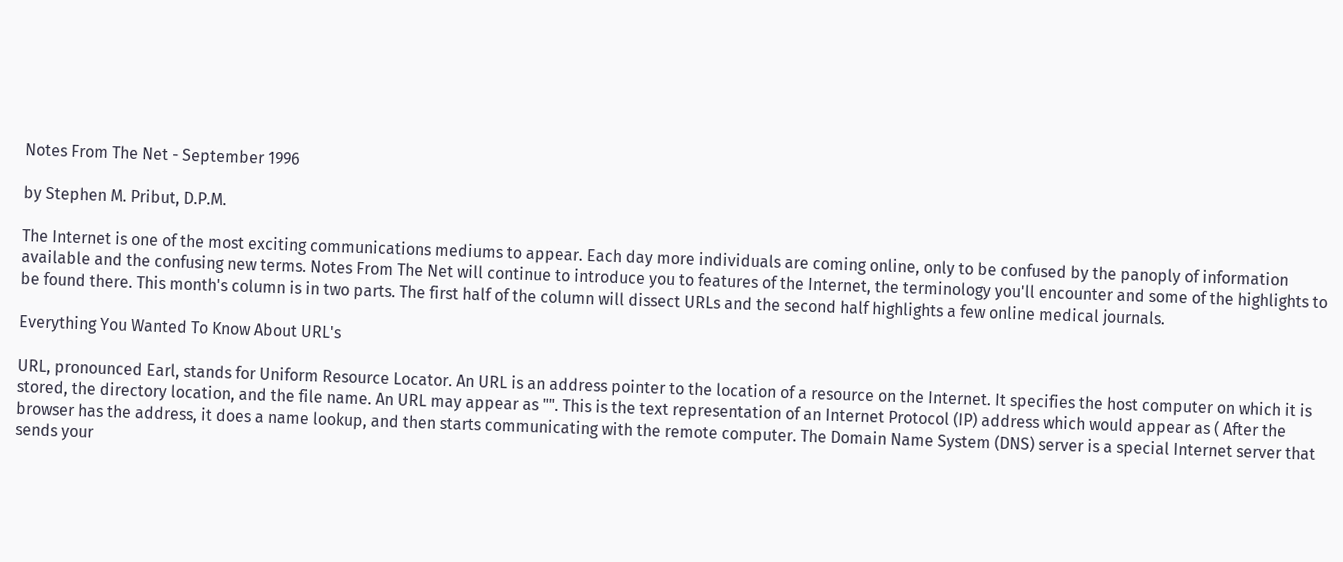Notes From The Net - September 1996

by Stephen M. Pribut, D.P.M.

The Internet is one of the most exciting communications mediums to appear. Each day more individuals are coming online, only to be confused by the panoply of information available and the confusing new terms. Notes From The Net will continue to introduce you to features of the Internet, the terminology you'll encounter and some of the highlights to be found there. This month's column is in two parts. The first half of the column will dissect URLs and the second half highlights a few online medical journals.

Everything You Wanted To Know About URL's

URL, pronounced Earl, stands for Uniform Resource Locator. An URL is an address pointer to the location of a resource on the Internet. It specifies the host computer on which it is stored, the directory location, and the file name. An URL may appear as "". This is the text representation of an Internet Protocol (IP) address which would appear as ( After the browser has the address, it does a name lookup, and then starts communicating with the remote computer. The Domain Name System (DNS) server is a special Internet server that sends your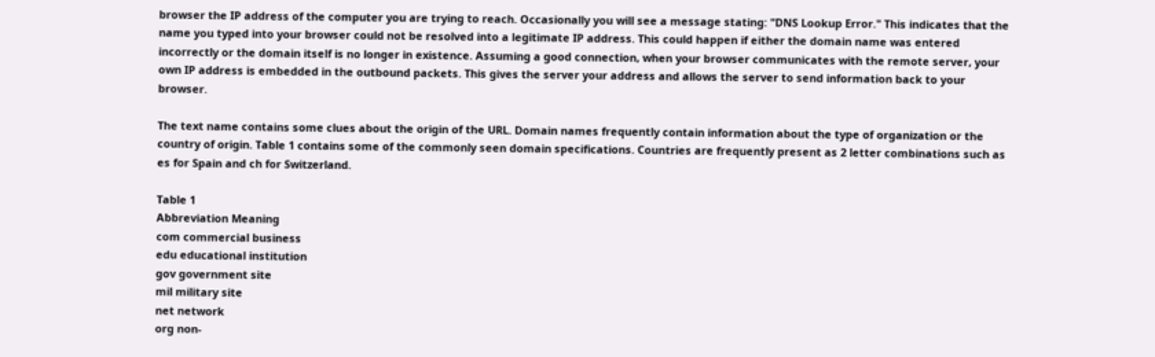browser the IP address of the computer you are trying to reach. Occasionally you will see a message stating: "DNS Lookup Error." This indicates that the name you typed into your browser could not be resolved into a legitimate IP address. This could happen if either the domain name was entered incorrectly or the domain itself is no longer in existence. Assuming a good connection, when your browser communicates with the remote server, your own IP address is embedded in the outbound packets. This gives the server your address and allows the server to send information back to your browser.

The text name contains some clues about the origin of the URL. Domain names frequently contain information about the type of organization or the country of origin. Table 1 contains some of the commonly seen domain specifications. Countries are frequently present as 2 letter combinations such as es for Spain and ch for Switzerland.

Table 1
Abbreviation Meaning
com commercial business
edu educational institution
gov government site
mil military site
net network
org non-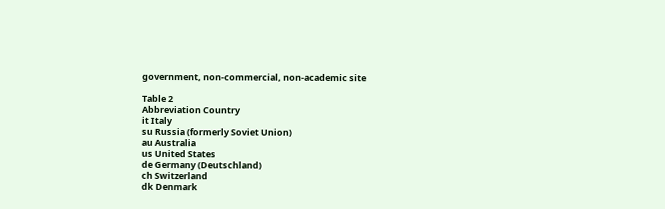government, non-commercial, non-academic site

Table 2
Abbreviation Country
it Italy
su Russia (formerly Soviet Union)
au Australia
us United States
de Germany (Deutschland)
ch Switzerland
dk Denmark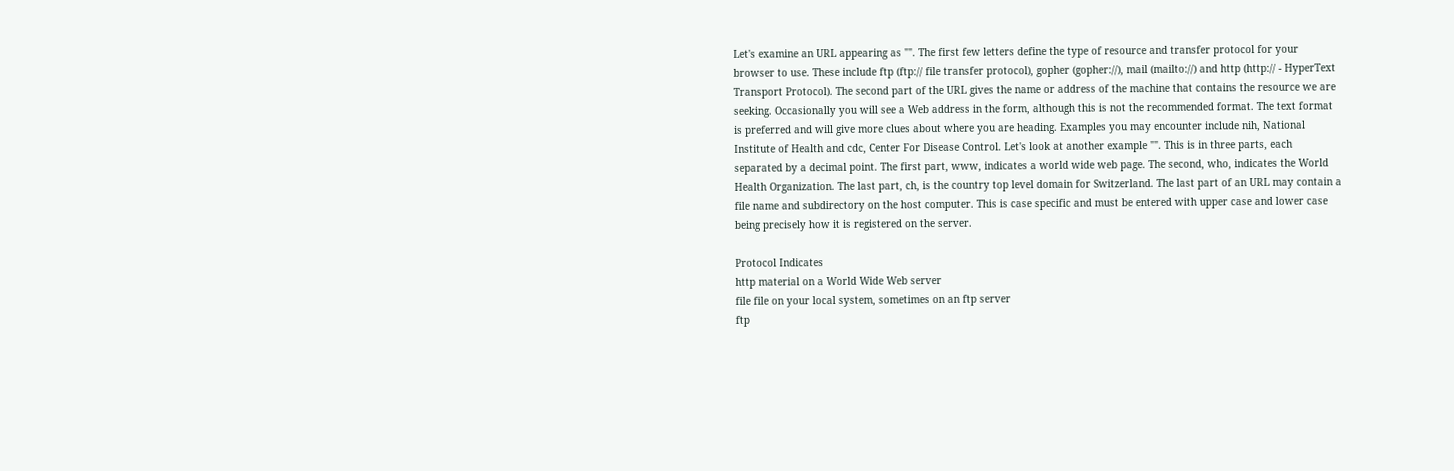Let's examine an URL appearing as "". The first few letters define the type of resource and transfer protocol for your browser to use. These include ftp (ftp:// file transfer protocol), gopher (gopher://), mail (mailto://) and http (http:// - HyperText Transport Protocol). The second part of the URL gives the name or address of the machine that contains the resource we are seeking. Occasionally you will see a Web address in the form, although this is not the recommended format. The text format is preferred and will give more clues about where you are heading. Examples you may encounter include nih, National Institute of Health and cdc, Center For Disease Control. Let's look at another example "". This is in three parts, each separated by a decimal point. The first part, www, indicates a world wide web page. The second, who, indicates the World Health Organization. The last part, ch, is the country top level domain for Switzerland. The last part of an URL may contain a file name and subdirectory on the host computer. This is case specific and must be entered with upper case and lower case being precisely how it is registered on the server.

Protocol Indicates
http material on a World Wide Web server
file file on your local system, sometimes on an ftp server
ftp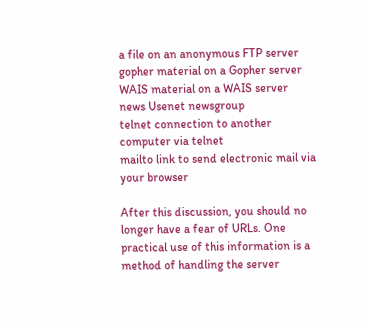a file on an anonymous FTP server
gopher material on a Gopher server
WAIS material on a WAIS server
news Usenet newsgroup
telnet connection to another computer via telnet
mailto link to send electronic mail via your browser

After this discussion, you should no longer have a fear of URLs. One practical use of this information is a method of handling the server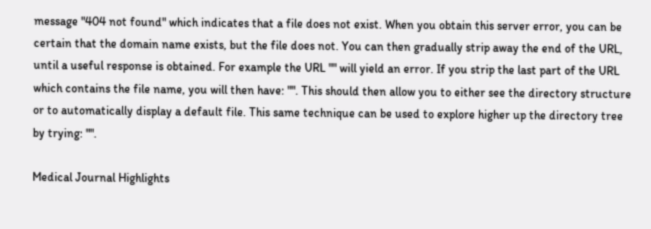message "404 not found" which indicates that a file does not exist. When you obtain this server error, you can be certain that the domain name exists, but the file does not. You can then gradually strip away the end of the URL, until a useful response is obtained. For example the URL "" will yield an error. If you strip the last part of the URL which contains the file name, you will then have: "". This should then allow you to either see the directory structure or to automatically display a default file. This same technique can be used to explore higher up the directory tree by trying: "".

Medical Journal Highlights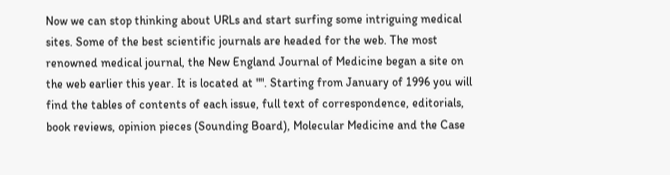Now we can stop thinking about URLs and start surfing some intriguing medical sites. Some of the best scientific journals are headed for the web. The most renowned medical journal, the New England Journal of Medicine began a site on the web earlier this year. It is located at "". Starting from January of 1996 you will find the tables of contents of each issue, full text of correspondence, editorials, book reviews, opinion pieces (Sounding Board), Molecular Medicine and the Case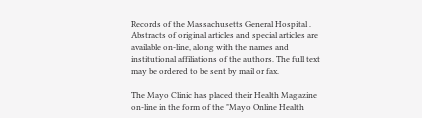Records of the Massachusetts General Hospital . Abstracts of original articles and special articles are available on-line, along with the names and institutional affiliations of the authors. The full text may be ordered to be sent by mail or fax.

The Mayo Clinic has placed their Health Magazine on-line in the form of the "Mayo Online Health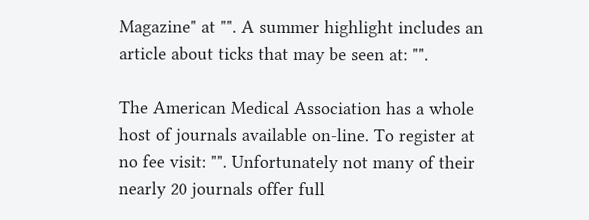Magazine" at "". A summer highlight includes an article about ticks that may be seen at: "".

The American Medical Association has a whole host of journals available on-line. To register at no fee visit: "". Unfortunately not many of their nearly 20 journals offer full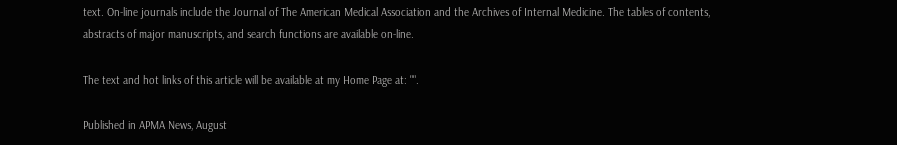text. On-line journals include the Journal of The American Medical Association and the Archives of Internal Medicine. The tables of contents, abstracts of major manuscripts, and search functions are available on-line.

The text and hot links of this article will be available at my Home Page at: "".

Published in APMA News, August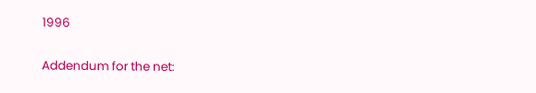1996

Addendum for the net: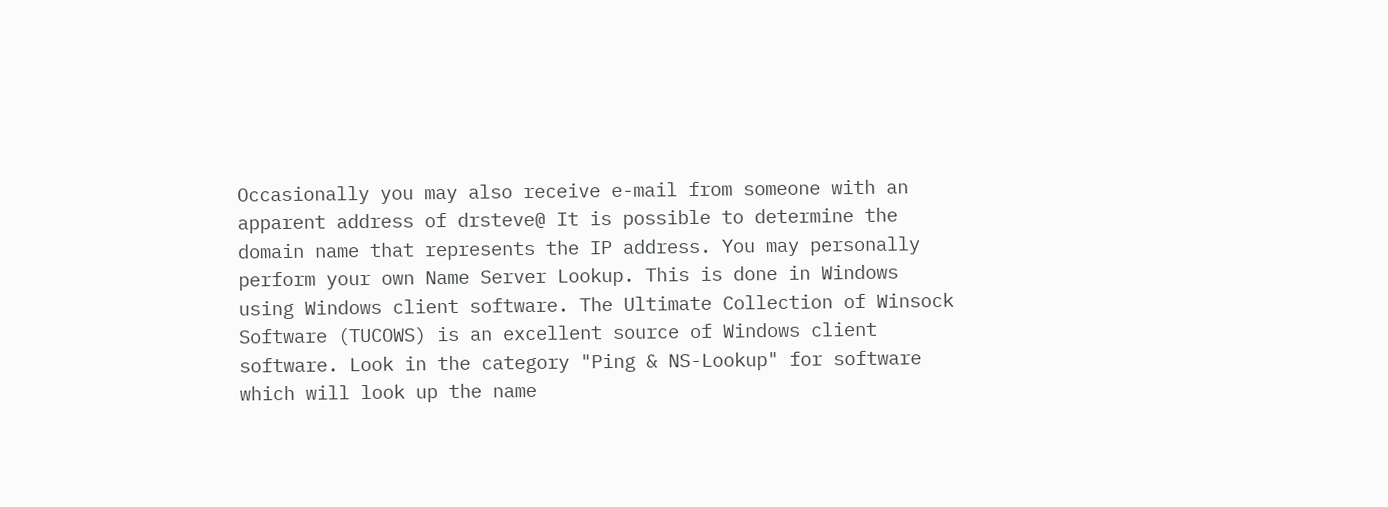Occasionally you may also receive e-mail from someone with an apparent address of drsteve@ It is possible to determine the domain name that represents the IP address. You may personally perform your own Name Server Lookup. This is done in Windows using Windows client software. The Ultimate Collection of Winsock Software (TUCOWS) is an excellent source of Windows client software. Look in the category "Ping & NS-Lookup" for software which will look up the name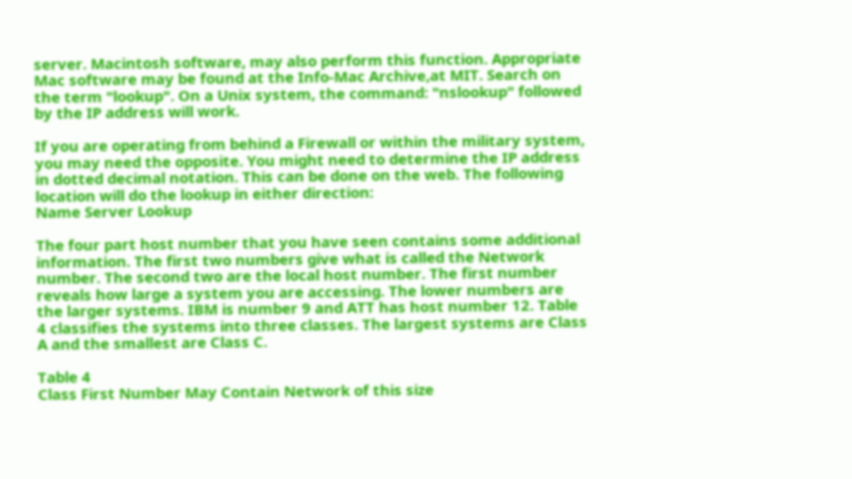server. Macintosh software, may also perform this function. Appropriate Mac software may be found at the Info-Mac Archive,at MIT. Search on the term "lookup". On a Unix system, the command: "nslookup" followed by the IP address will work.

If you are operating from behind a Firewall or within the military system, you may need the opposite. You might need to determine the IP address in dotted decimal notation. This can be done on the web. The following location will do the lookup in either direction:
Name Server Lookup

The four part host number that you have seen contains some additional information. The first two numbers give what is called the Network number. The second two are the local host number. The first number reveals how large a system you are accessing. The lower numbers are the larger systems. IBM is number 9 and ATT has host number 12. Table 4 classifies the systems into three classes. The largest systems are Class A and the smallest are Class C.

Table 4
Class First Number May Contain Network of this size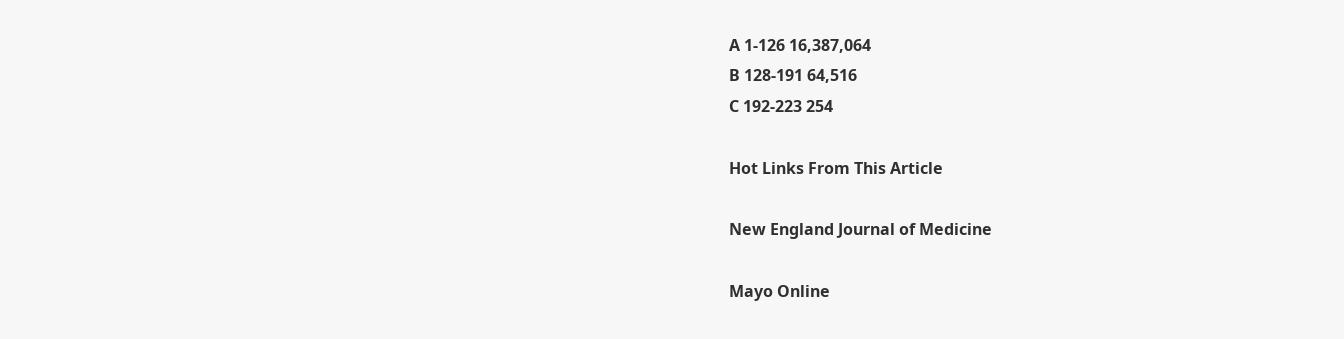A 1-126 16,387,064
B 128-191 64,516
C 192-223 254

Hot Links From This Article

New England Journal of Medicine

Mayo Online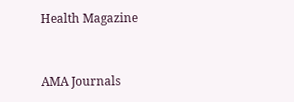Health Magazine


AMA Journals